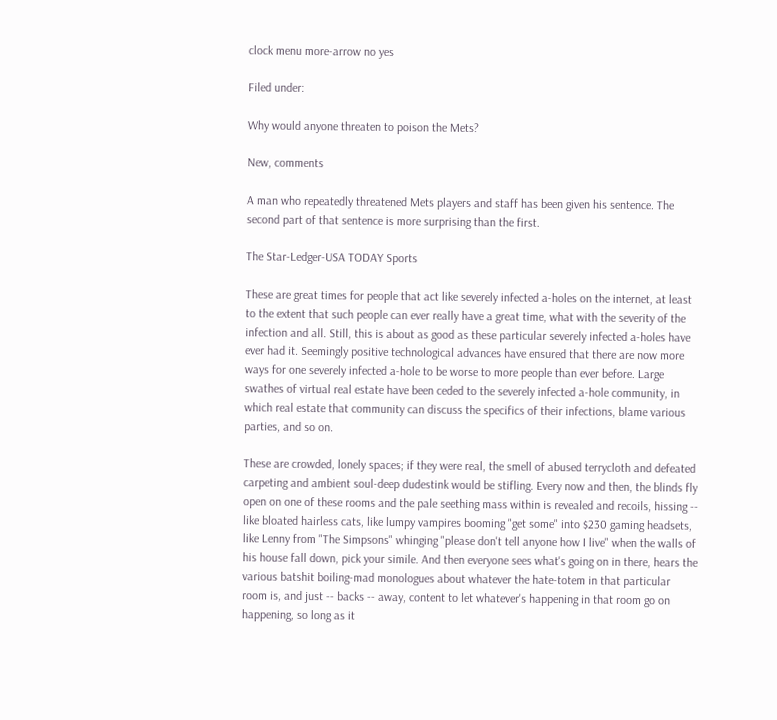clock menu more-arrow no yes

Filed under:

Why would anyone threaten to poison the Mets?

New, comments

A man who repeatedly threatened Mets players and staff has been given his sentence. The second part of that sentence is more surprising than the first.

The Star-Ledger-USA TODAY Sports

These are great times for people that act like severely infected a-holes on the internet, at least to the extent that such people can ever really have a great time, what with the severity of the infection and all. Still, this is about as good as these particular severely infected a-holes have ever had it. Seemingly positive technological advances have ensured that there are now more ways for one severely infected a-hole to be worse to more people than ever before. Large swathes of virtual real estate have been ceded to the severely infected a-hole community, in which real estate that community can discuss the specifics of their infections, blame various parties, and so on.

These are crowded, lonely spaces; if they were real, the smell of abused terrycloth and defeated carpeting and ambient soul-deep dudestink would be stifling. Every now and then, the blinds fly open on one of these rooms and the pale seething mass within is revealed and recoils, hissing -- like bloated hairless cats, like lumpy vampires booming "get some" into $230 gaming headsets, like Lenny from "The Simpsons" whinging "please don't tell anyone how I live" when the walls of his house fall down, pick your simile. And then everyone sees what's going on in there, hears the various batshit boiling-mad monologues about whatever the hate-totem in that particular room is, and just -- backs -- away, content to let whatever's happening in that room go on happening, so long as it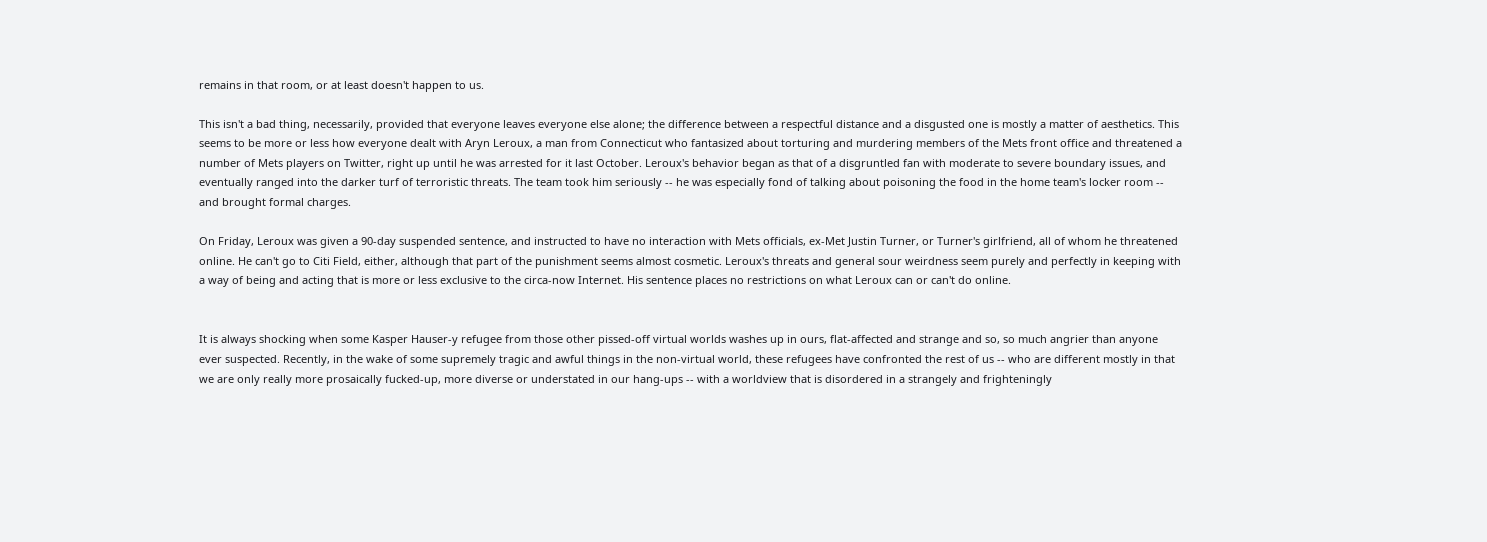remains in that room, or at least doesn't happen to us.

This isn't a bad thing, necessarily, provided that everyone leaves everyone else alone; the difference between a respectful distance and a disgusted one is mostly a matter of aesthetics. This seems to be more or less how everyone dealt with Aryn Leroux, a man from Connecticut who fantasized about torturing and murdering members of the Mets front office and threatened a number of Mets players on Twitter, right up until he was arrested for it last October. Leroux's behavior began as that of a disgruntled fan with moderate to severe boundary issues, and eventually ranged into the darker turf of terroristic threats. The team took him seriously -- he was especially fond of talking about poisoning the food in the home team's locker room -- and brought formal charges.

On Friday, Leroux was given a 90-day suspended sentence, and instructed to have no interaction with Mets officials, ex-Met Justin Turner, or Turner's girlfriend, all of whom he threatened online. He can't go to Citi Field, either, although that part of the punishment seems almost cosmetic. Leroux's threats and general sour weirdness seem purely and perfectly in keeping with a way of being and acting that is more or less exclusive to the circa-now Internet. His sentence places no restrictions on what Leroux can or can't do online.


It is always shocking when some Kasper Hauser-y refugee from those other pissed-off virtual worlds washes up in ours, flat-affected and strange and so, so much angrier than anyone ever suspected. Recently, in the wake of some supremely tragic and awful things in the non-virtual world, these refugees have confronted the rest of us -- who are different mostly in that we are only really more prosaically fucked-up, more diverse or understated in our hang-ups -- with a worldview that is disordered in a strangely and frighteningly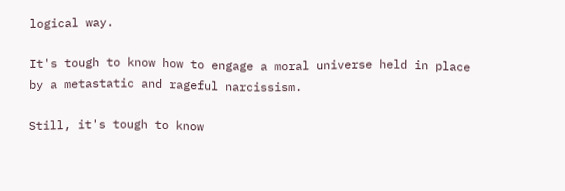logical way.

It's tough to know how to engage a moral universe held in place by a metastatic and rageful narcissism.

Still, it's tough to know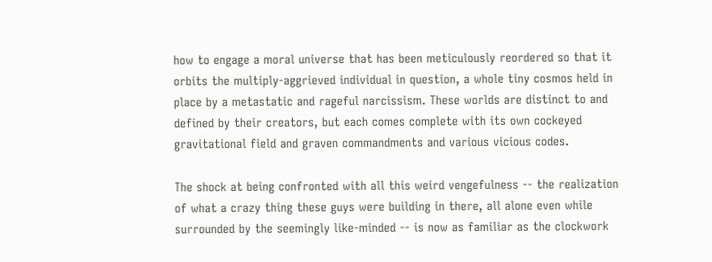how to engage a moral universe that has been meticulously reordered so that it orbits the multiply-aggrieved individual in question, a whole tiny cosmos held in place by a metastatic and rageful narcissism. These worlds are distinct to and defined by their creators, but each comes complete with its own cockeyed gravitational field and graven commandments and various vicious codes.

The shock at being confronted with all this weird vengefulness -- the realization of what a crazy thing these guys were building in there, all alone even while surrounded by the seemingly like-minded -- is now as familiar as the clockwork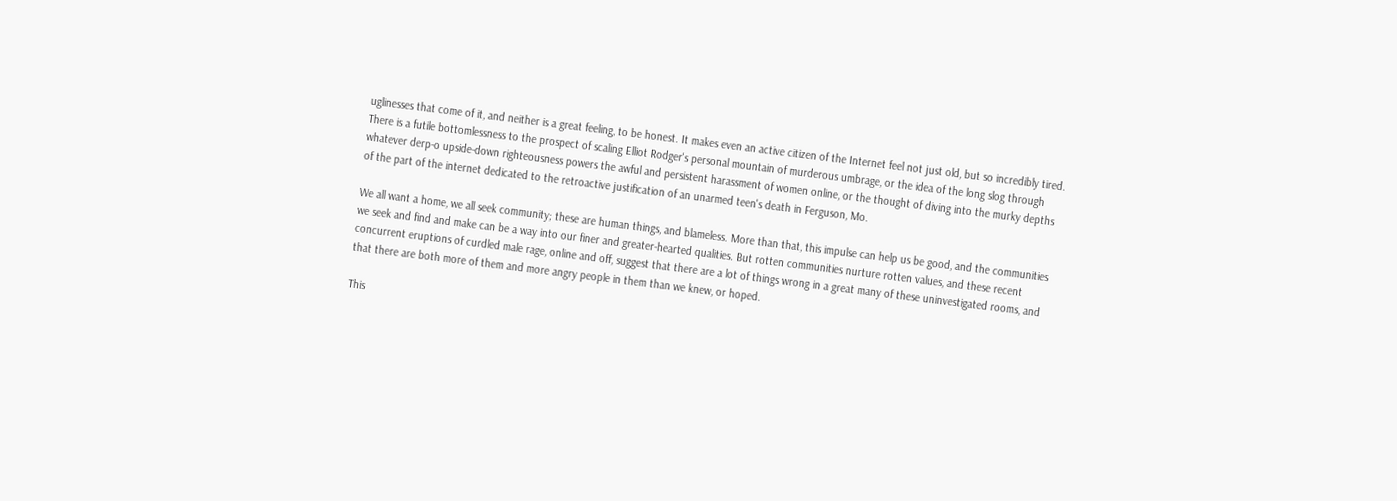uglinesses that come of it, and neither is a great feeling, to be honest. It makes even an active citizen of the Internet feel not just old, but so incredibly tired. There is a futile bottomlessness to the prospect of scaling Elliot Rodger's personal mountain of murderous umbrage, or the idea of the long slog through whatever derp-o upside-down righteousness powers the awful and persistent harassment of women online, or the thought of diving into the murky depths of the part of the internet dedicated to the retroactive justification of an unarmed teen's death in Ferguson, Mo.

We all want a home, we all seek community; these are human things, and blameless. More than that, this impulse can help us be good, and the communities we seek and find and make can be a way into our finer and greater-hearted qualities. But rotten communities nurture rotten values, and these recent concurrent eruptions of curdled male rage, online and off, suggest that there are a lot of things wrong in a great many of these uninvestigated rooms, and that there are both more of them and more angry people in them than we knew, or hoped.

This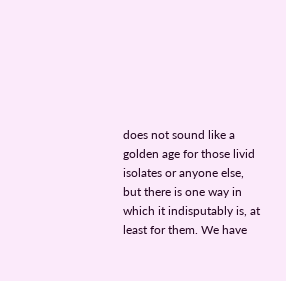does not sound like a golden age for those livid isolates or anyone else, but there is one way in which it indisputably is, at least for them. We have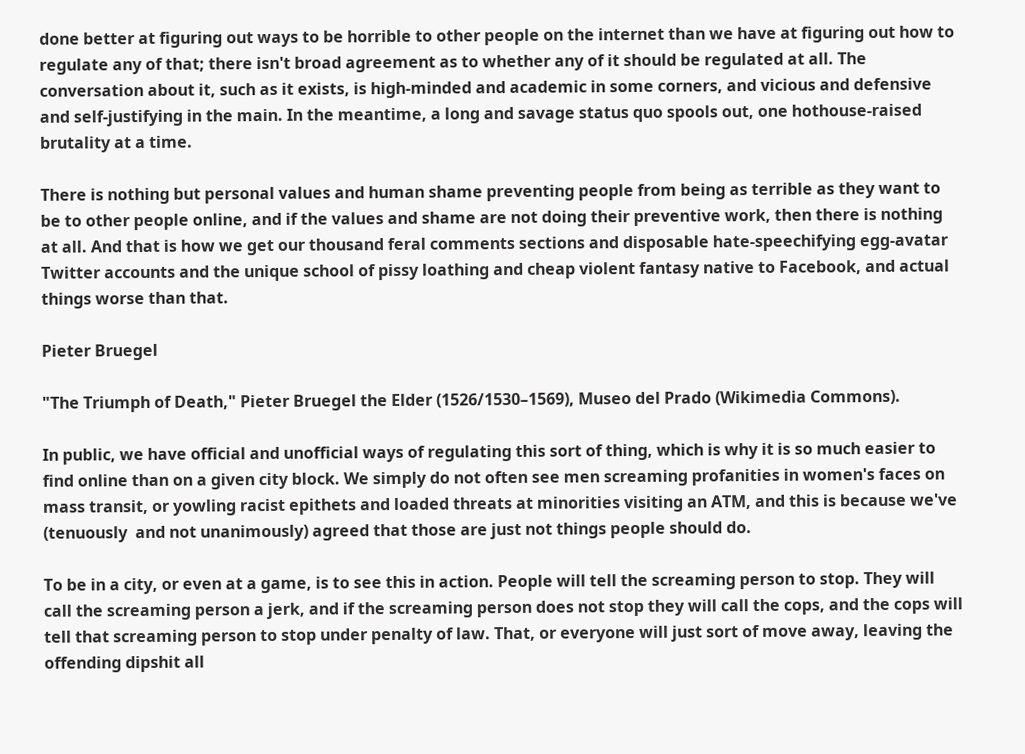done better at figuring out ways to be horrible to other people on the internet than we have at figuring out how to regulate any of that; there isn't broad agreement as to whether any of it should be regulated at all. The conversation about it, such as it exists, is high-minded and academic in some corners, and vicious and defensive and self-justifying in the main. In the meantime, a long and savage status quo spools out, one hothouse-raised brutality at a time.

There is nothing but personal values and human shame preventing people from being as terrible as they want to be to other people online, and if the values and shame are not doing their preventive work, then there is nothing at all. And that is how we get our thousand feral comments sections and disposable hate-speechifying egg-avatar Twitter accounts and the unique school of pissy loathing and cheap violent fantasy native to Facebook, and actual things worse than that.

Pieter Bruegel

"The Triumph of Death," Pieter Bruegel the Elder (1526/1530–1569), Museo del Prado (Wikimedia Commons).

In public, we have official and unofficial ways of regulating this sort of thing, which is why it is so much easier to find online than on a given city block. We simply do not often see men screaming profanities in women's faces on mass transit, or yowling racist epithets and loaded threats at minorities visiting an ATM, and this is because we've (tenuously  and not unanimously) agreed that those are just not things people should do.

To be in a city, or even at a game, is to see this in action. People will tell the screaming person to stop. They will call the screaming person a jerk, and if the screaming person does not stop they will call the cops, and the cops will tell that screaming person to stop under penalty of law. That, or everyone will just sort of move away, leaving the offending dipshit all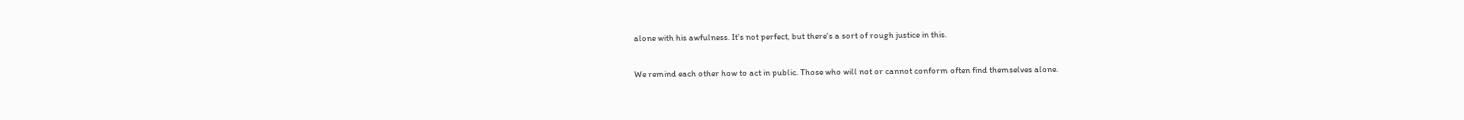alone with his awfulness. It's not perfect, but there's a sort of rough justice in this.

We remind each other how to act in public. Those who will not or cannot conform often find themselves alone.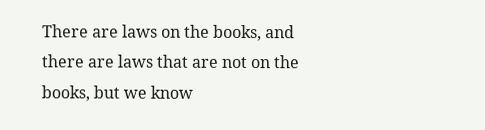There are laws on the books, and there are laws that are not on the books, but we know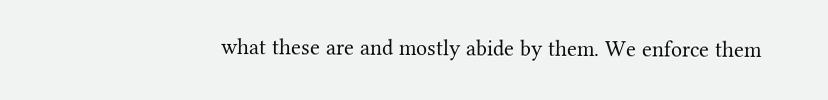what these are and mostly abide by them. We enforce them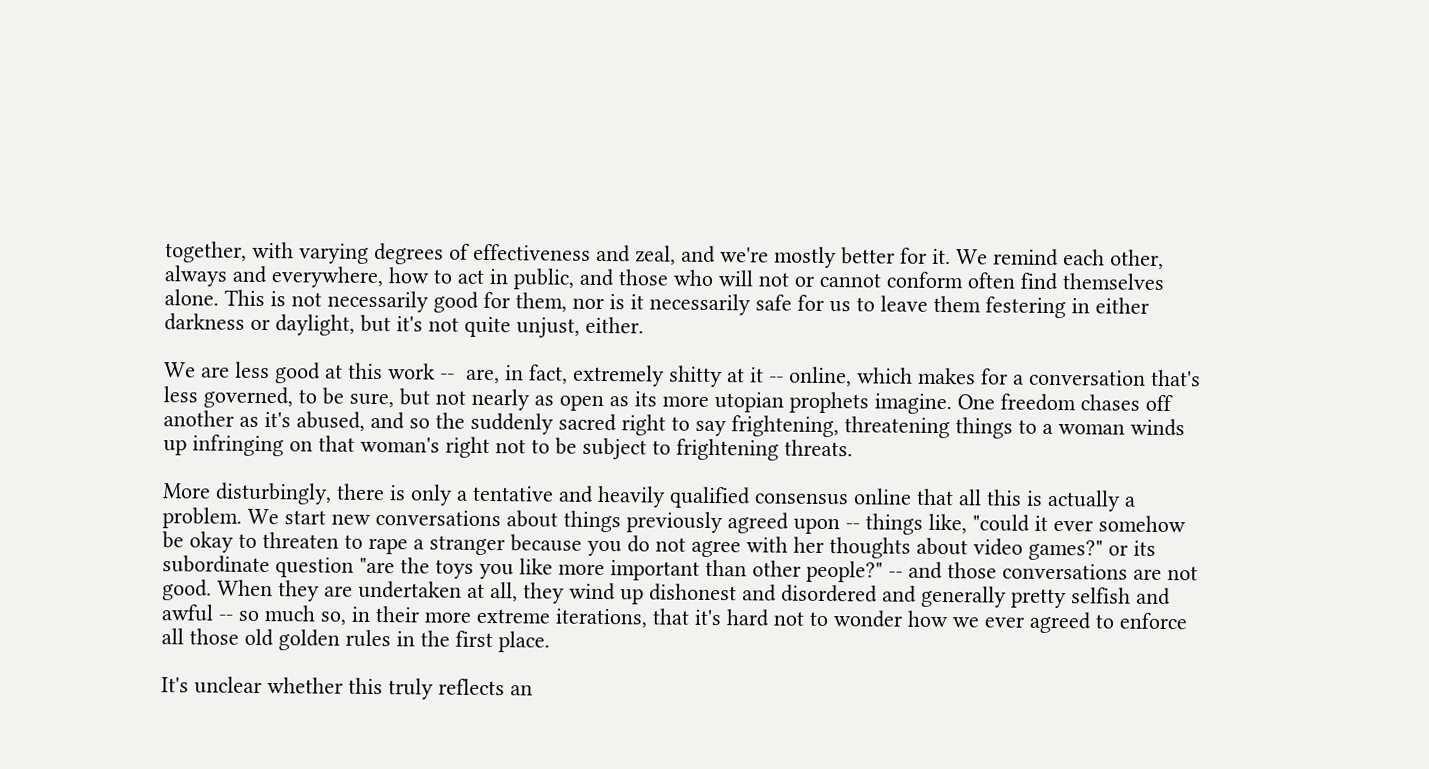together, with varying degrees of effectiveness and zeal, and we're mostly better for it. We remind each other, always and everywhere, how to act in public, and those who will not or cannot conform often find themselves alone. This is not necessarily good for them, nor is it necessarily safe for us to leave them festering in either darkness or daylight, but it's not quite unjust, either.

We are less good at this work --  are, in fact, extremely shitty at it -- online, which makes for a conversation that's less governed, to be sure, but not nearly as open as its more utopian prophets imagine. One freedom chases off another as it's abused, and so the suddenly sacred right to say frightening, threatening things to a woman winds up infringing on that woman's right not to be subject to frightening threats.

More disturbingly, there is only a tentative and heavily qualified consensus online that all this is actually a problem. We start new conversations about things previously agreed upon -- things like, "could it ever somehow be okay to threaten to rape a stranger because you do not agree with her thoughts about video games?" or its subordinate question "are the toys you like more important than other people?" -- and those conversations are not good. When they are undertaken at all, they wind up dishonest and disordered and generally pretty selfish and awful -- so much so, in their more extreme iterations, that it's hard not to wonder how we ever agreed to enforce all those old golden rules in the first place.

It's unclear whether this truly reflects an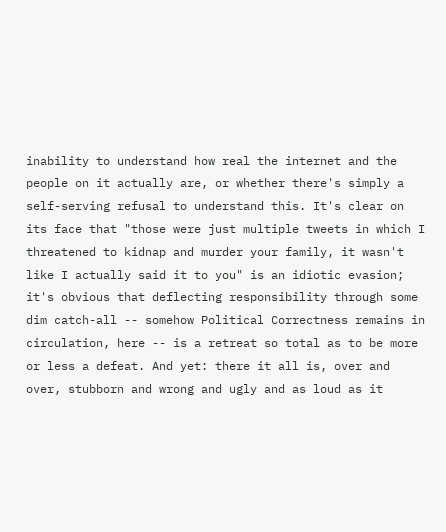inability to understand how real the internet and the people on it actually are, or whether there's simply a self-serving refusal to understand this. It's clear on its face that "those were just multiple tweets in which I threatened to kidnap and murder your family, it wasn't like I actually said it to you" is an idiotic evasion; it's obvious that deflecting responsibility through some dim catch-all -- somehow Political Correctness remains in circulation, here -- is a retreat so total as to be more or less a defeat. And yet: there it all is, over and over, stubborn and wrong and ugly and as loud as it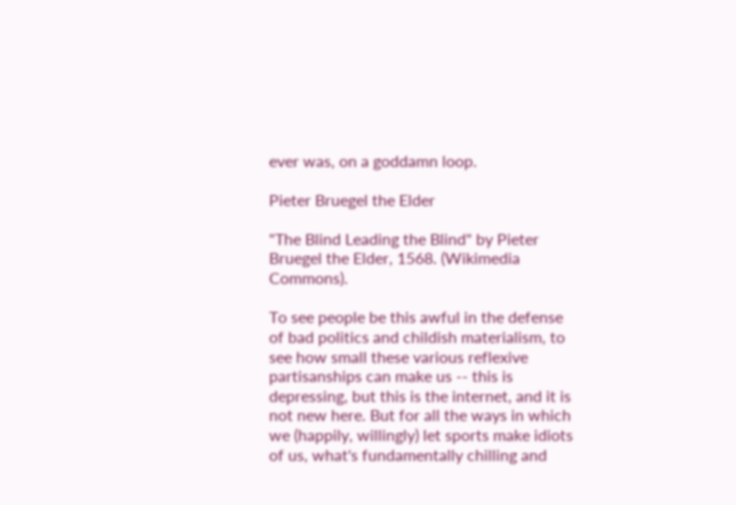ever was, on a goddamn loop.

Pieter Bruegel the Elder

"The Blind Leading the Blind" by Pieter Bruegel the Elder, 1568. (Wikimedia Commons).

To see people be this awful in the defense of bad politics and childish materialism, to see how small these various reflexive partisanships can make us -- this is depressing, but this is the internet, and it is not new here. But for all the ways in which we (happily, willingly) let sports make idiots of us, what's fundamentally chilling and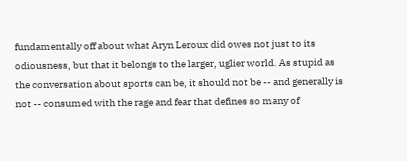fundamentally off about what Aryn Leroux did owes not just to its odiousness, but that it belongs to the larger, uglier world. As stupid as the conversation about sports can be, it should not be -- and generally is not -- consumed with the rage and fear that defines so many of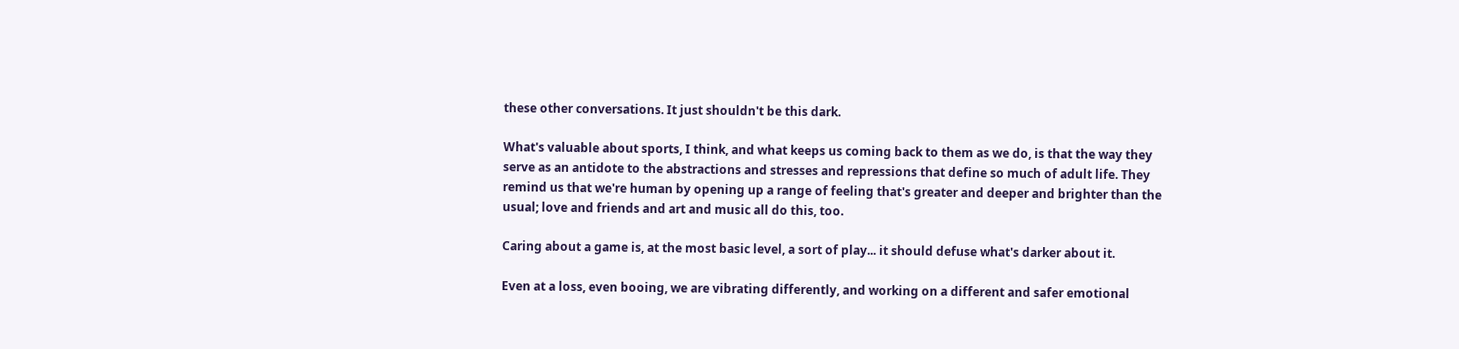these other conversations. It just shouldn't be this dark.

What's valuable about sports, I think, and what keeps us coming back to them as we do, is that the way they serve as an antidote to the abstractions and stresses and repressions that define so much of adult life. They remind us that we're human by opening up a range of feeling that's greater and deeper and brighter than the usual; love and friends and art and music all do this, too.

Caring about a game is, at the most basic level, a sort of play... it should defuse what's darker about it.

Even at a loss, even booing, we are vibrating differently, and working on a different and safer emotional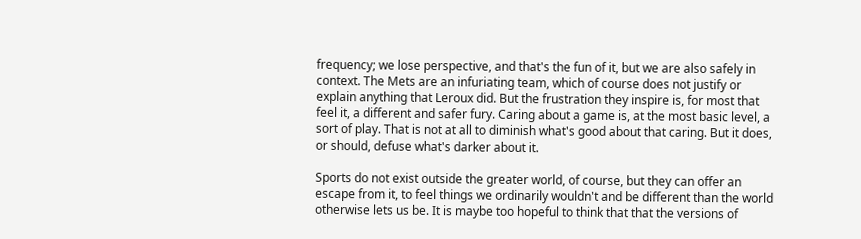frequency; we lose perspective, and that's the fun of it, but we are also safely in context. The Mets are an infuriating team, which of course does not justify or explain anything that Leroux did. But the frustration they inspire is, for most that feel it, a different and safer fury. Caring about a game is, at the most basic level, a sort of play. That is not at all to diminish what's good about that caring. But it does, or should, defuse what's darker about it.

Sports do not exist outside the greater world, of course, but they can offer an escape from it, to feel things we ordinarily wouldn't and be different than the world otherwise lets us be. It is maybe too hopeful to think that that the versions of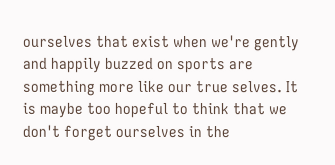ourselves that exist when we're gently and happily buzzed on sports are something more like our true selves. It is maybe too hopeful to think that we don't forget ourselves in the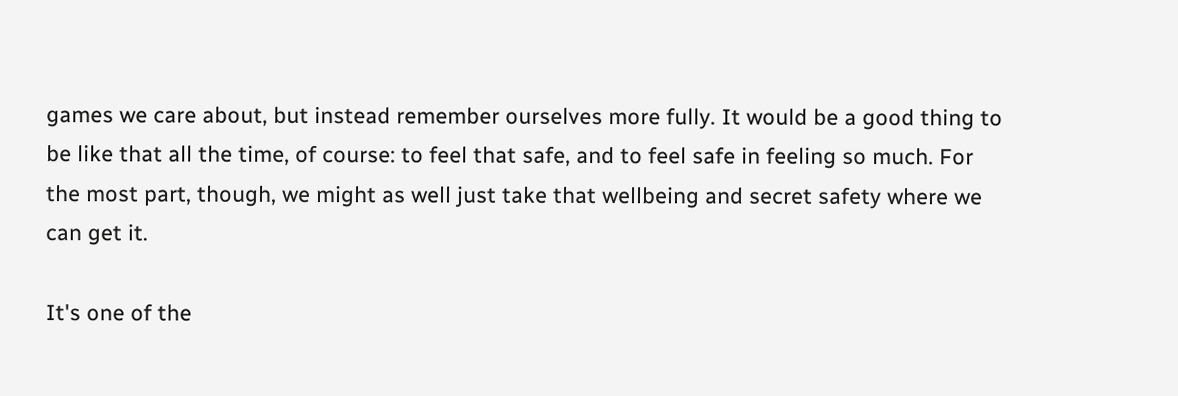games we care about, but instead remember ourselves more fully. It would be a good thing to be like that all the time, of course: to feel that safe, and to feel safe in feeling so much. For the most part, though, we might as well just take that wellbeing and secret safety where we can get it.

It's one of the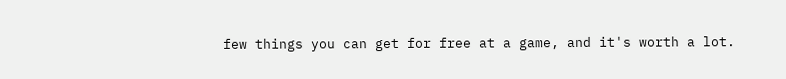few things you can get for free at a game, and it's worth a lot.